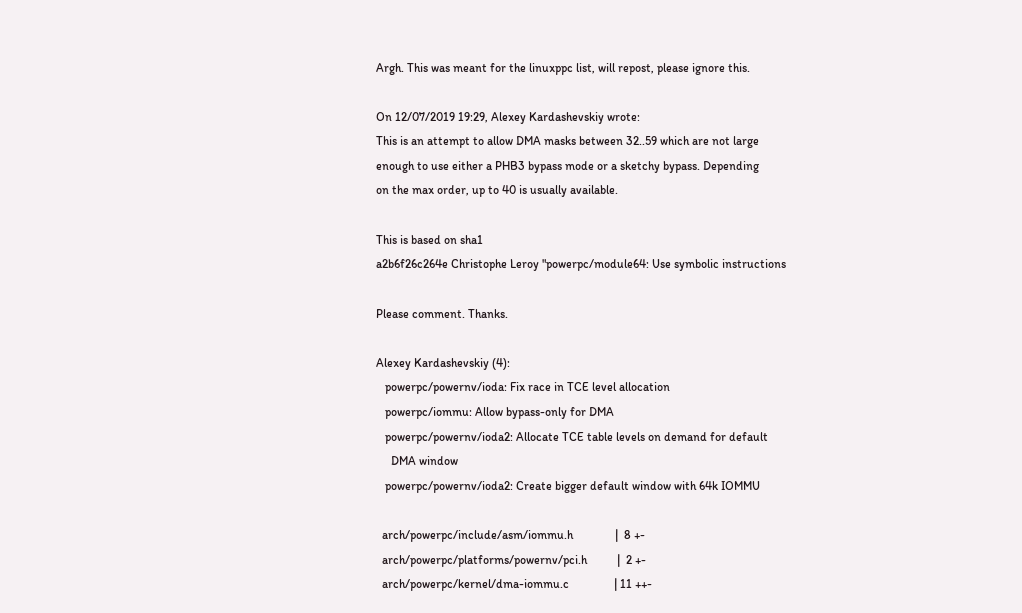Argh. This was meant for the linuxppc list, will repost, please ignore this.

On 12/07/2019 19:29, Alexey Kardashevskiy wrote:
This is an attempt to allow DMA masks between 32..59 which are not large
enough to use either a PHB3 bypass mode or a sketchy bypass. Depending
on the max order, up to 40 is usually available.

This is based on sha1
a2b6f26c264e Christophe Leroy "powerpc/module64: Use symbolic instructions

Please comment. Thanks.

Alexey Kardashevskiy (4):
   powerpc/powernv/ioda: Fix race in TCE level allocation
   powerpc/iommu: Allow bypass-only for DMA
   powerpc/powernv/ioda2: Allocate TCE table levels on demand for default
     DMA window
   powerpc/powernv/ioda2: Create bigger default window with 64k IOMMU

  arch/powerpc/include/asm/iommu.h              |  8 +-
  arch/powerpc/platforms/powernv/pci.h          |  2 +-
  arch/powerpc/kernel/dma-iommu.c               | 11 ++-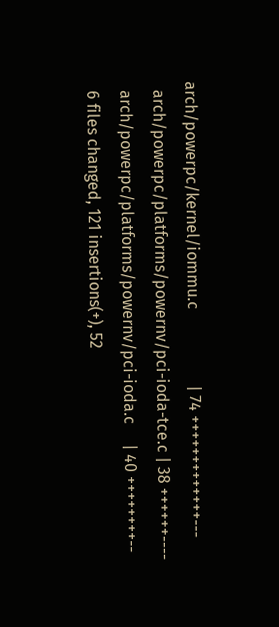arch/powerpc/kernel/iommu.c                   | 74 +++++++++++++---
  arch/powerpc/platforms/powernv/pci-ioda-tce.c | 38 ++++++----
  arch/powerpc/platforms/powernv/pci-ioda.c     | 40 ++++++++--
  6 files changed, 121 insertions(+), 52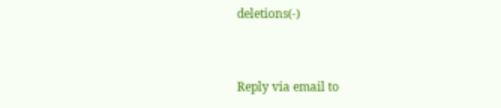deletions(-)


Reply via email to